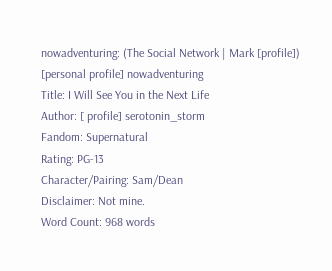nowadventuring: (The Social Network | Mark [profile])
[personal profile] nowadventuring
Title: I Will See You in the Next Life
Author: [ profile] serotonin_storm
Fandom: Supernatural
Rating: PG-13
Character/Pairing: Sam/Dean
Disclaimer: Not mine.
Word Count: 968 words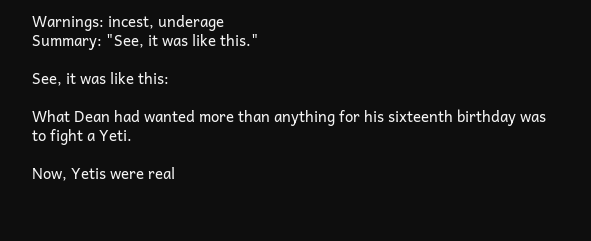Warnings: incest, underage
Summary: "See, it was like this."

See, it was like this:

What Dean had wanted more than anything for his sixteenth birthday was to fight a Yeti.

Now, Yetis were real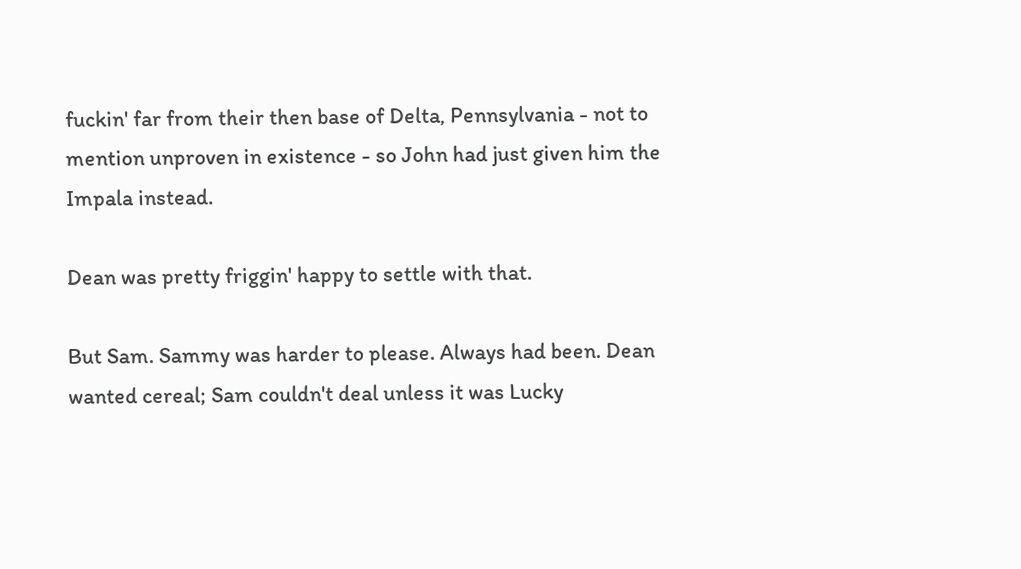fuckin' far from their then base of Delta, Pennsylvania - not to mention unproven in existence - so John had just given him the Impala instead.

Dean was pretty friggin' happy to settle with that.

But Sam. Sammy was harder to please. Always had been. Dean wanted cereal; Sam couldn't deal unless it was Lucky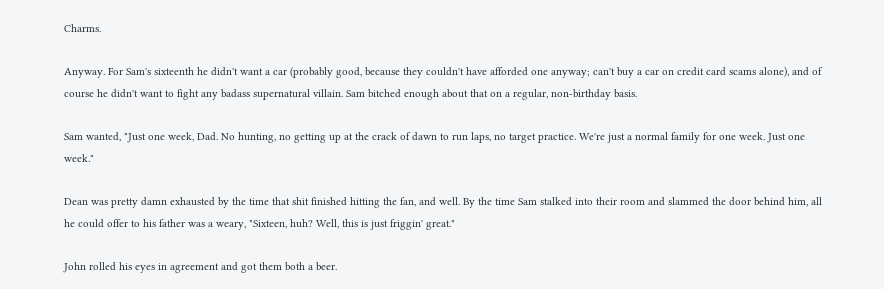Charms.

Anyway. For Sam's sixteenth he didn't want a car (probably good, because they couldn't have afforded one anyway; can't buy a car on credit card scams alone), and of course he didn't want to fight any badass supernatural villain. Sam bitched enough about that on a regular, non-birthday basis.

Sam wanted, "Just one week, Dad. No hunting, no getting up at the crack of dawn to run laps, no target practice. We're just a normal family for one week. Just one week."

Dean was pretty damn exhausted by the time that shit finished hitting the fan, and well. By the time Sam stalked into their room and slammed the door behind him, all he could offer to his father was a weary, "Sixteen, huh? Well, this is just friggin' great."

John rolled his eyes in agreement and got them both a beer.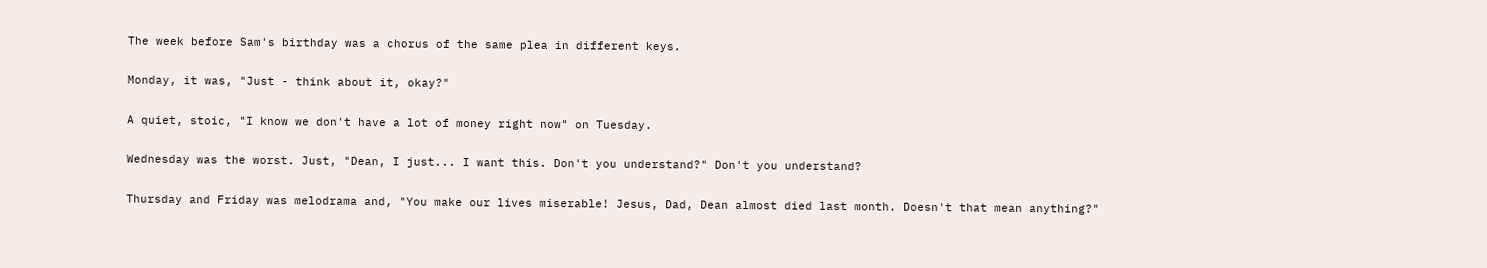The week before Sam's birthday was a chorus of the same plea in different keys.

Monday, it was, "Just - think about it, okay?"

A quiet, stoic, "I know we don't have a lot of money right now" on Tuesday.

Wednesday was the worst. Just, "Dean, I just... I want this. Don't you understand?" Don't you understand?

Thursday and Friday was melodrama and, "You make our lives miserable! Jesus, Dad, Dean almost died last month. Doesn't that mean anything?"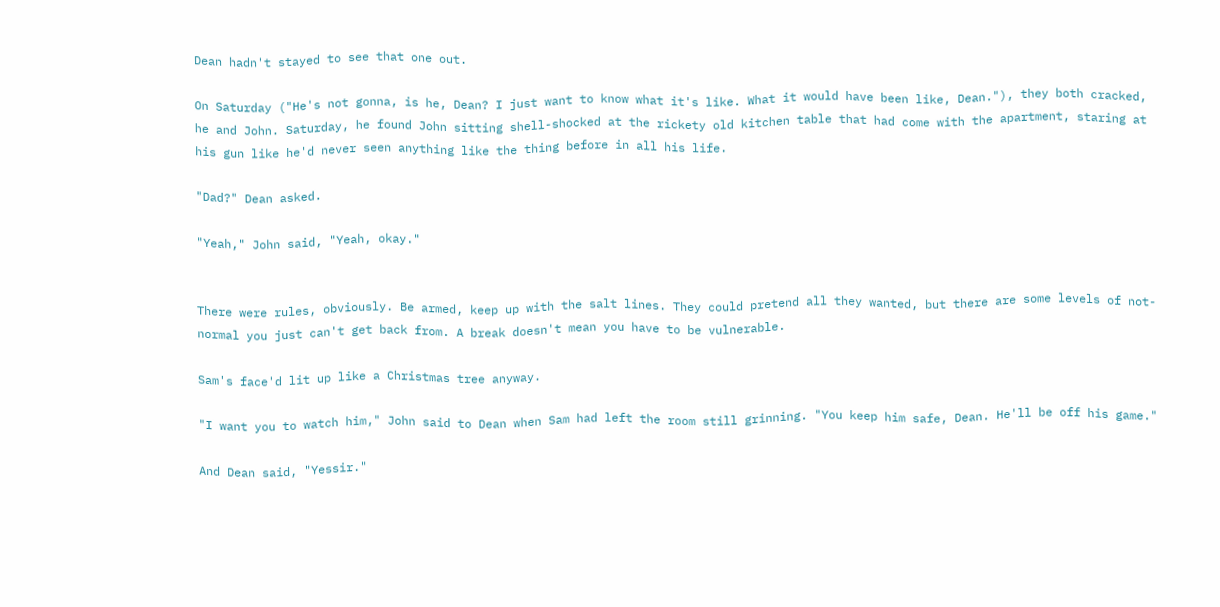Dean hadn't stayed to see that one out.

On Saturday ("He's not gonna, is he, Dean? I just want to know what it's like. What it would have been like, Dean."), they both cracked, he and John. Saturday, he found John sitting shell-shocked at the rickety old kitchen table that had come with the apartment, staring at his gun like he'd never seen anything like the thing before in all his life.

"Dad?" Dean asked.

"Yeah," John said, "Yeah, okay."


There were rules, obviously. Be armed, keep up with the salt lines. They could pretend all they wanted, but there are some levels of not-normal you just can't get back from. A break doesn't mean you have to be vulnerable.

Sam's face'd lit up like a Christmas tree anyway.

"I want you to watch him," John said to Dean when Sam had left the room still grinning. "You keep him safe, Dean. He'll be off his game."

And Dean said, "Yessir."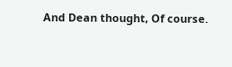And Dean thought, Of course.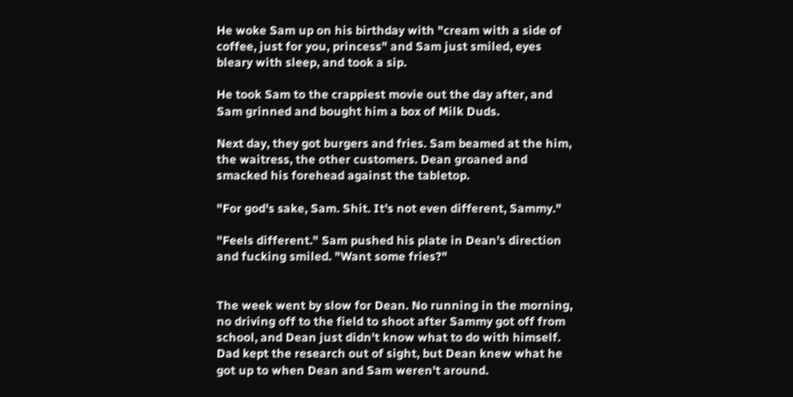He woke Sam up on his birthday with "cream with a side of coffee, just for you, princess" and Sam just smiled, eyes bleary with sleep, and took a sip.

He took Sam to the crappiest movie out the day after, and Sam grinned and bought him a box of Milk Duds.

Next day, they got burgers and fries. Sam beamed at the him, the waitress, the other customers. Dean groaned and smacked his forehead against the tabletop.

"For god's sake, Sam. Shit. It's not even different, Sammy."

"Feels different." Sam pushed his plate in Dean's direction and fucking smiled. "Want some fries?"


The week went by slow for Dean. No running in the morning, no driving off to the field to shoot after Sammy got off from school, and Dean just didn't know what to do with himself. Dad kept the research out of sight, but Dean knew what he got up to when Dean and Sam weren't around.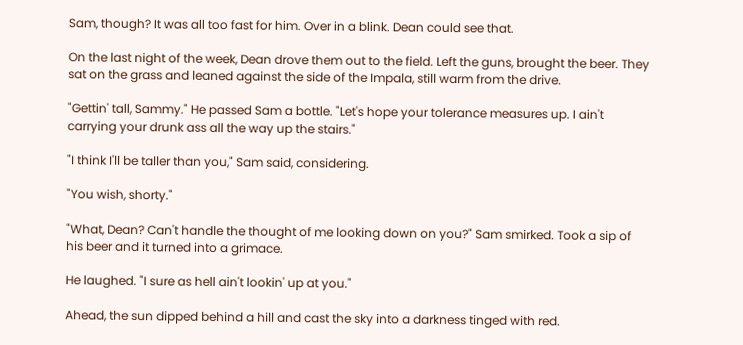Sam, though? It was all too fast for him. Over in a blink. Dean could see that.

On the last night of the week, Dean drove them out to the field. Left the guns, brought the beer. They sat on the grass and leaned against the side of the Impala, still warm from the drive.

"Gettin' tall, Sammy." He passed Sam a bottle. "Let's hope your tolerance measures up. I ain't carrying your drunk ass all the way up the stairs."

"I think I'll be taller than you," Sam said, considering.

"You wish, shorty."

"What, Dean? Can't handle the thought of me looking down on you?" Sam smirked. Took a sip of his beer and it turned into a grimace.

He laughed. "I sure as hell ain't lookin' up at you."

Ahead, the sun dipped behind a hill and cast the sky into a darkness tinged with red.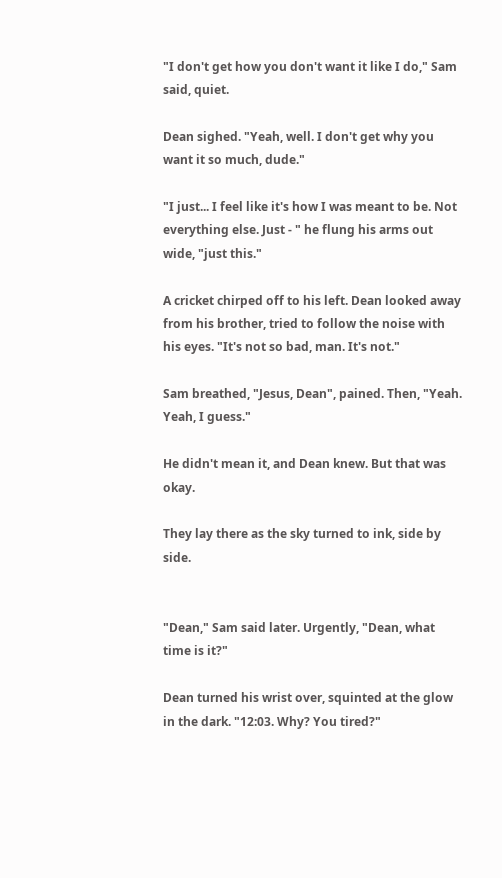"I don't get how you don't want it like I do," Sam said, quiet.

Dean sighed. "Yeah, well. I don't get why you want it so much, dude."

"I just... I feel like it's how I was meant to be. Not everything else. Just - " he flung his arms out wide, "just this."

A cricket chirped off to his left. Dean looked away from his brother, tried to follow the noise with his eyes. "It's not so bad, man. It's not."

Sam breathed, "Jesus, Dean", pained. Then, "Yeah. Yeah, I guess."

He didn't mean it, and Dean knew. But that was okay.

They lay there as the sky turned to ink, side by side.


"Dean," Sam said later. Urgently, "Dean, what time is it?"

Dean turned his wrist over, squinted at the glow in the dark. "12:03. Why? You tired?"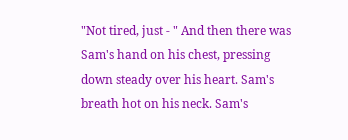"Not tired, just - " And then there was Sam's hand on his chest, pressing down steady over his heart. Sam's breath hot on his neck. Sam's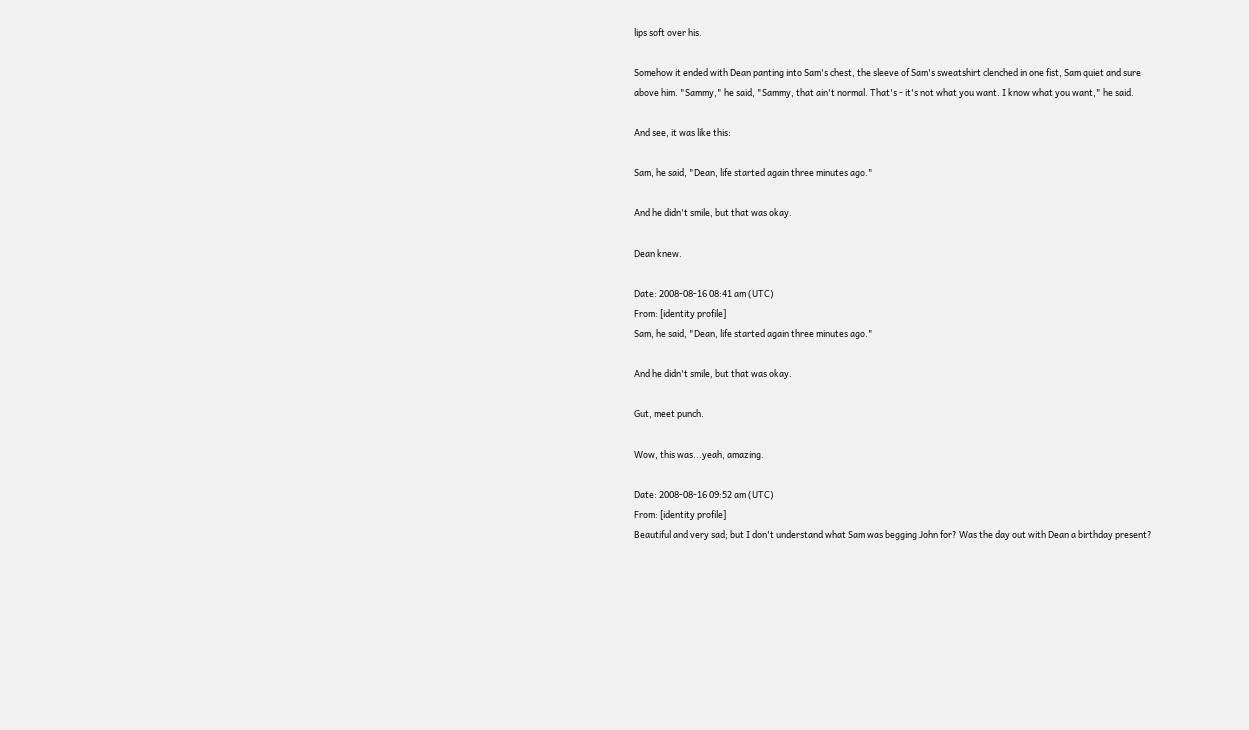lips soft over his.

Somehow it ended with Dean panting into Sam's chest, the sleeve of Sam's sweatshirt clenched in one fist, Sam quiet and sure above him. "Sammy," he said, "Sammy, that ain't normal. That's - it's not what you want. I know what you want," he said.

And see, it was like this:

Sam, he said, "Dean, life started again three minutes ago."

And he didn't smile, but that was okay.

Dean knew.

Date: 2008-08-16 08:41 am (UTC)
From: [identity profile]
Sam, he said, "Dean, life started again three minutes ago."

And he didn't smile, but that was okay.

Gut, meet punch.

Wow, this was...yeah, amazing.

Date: 2008-08-16 09:52 am (UTC)
From: [identity profile]
Beautiful and very sad; but I don't understand what Sam was begging John for? Was the day out with Dean a birthday present?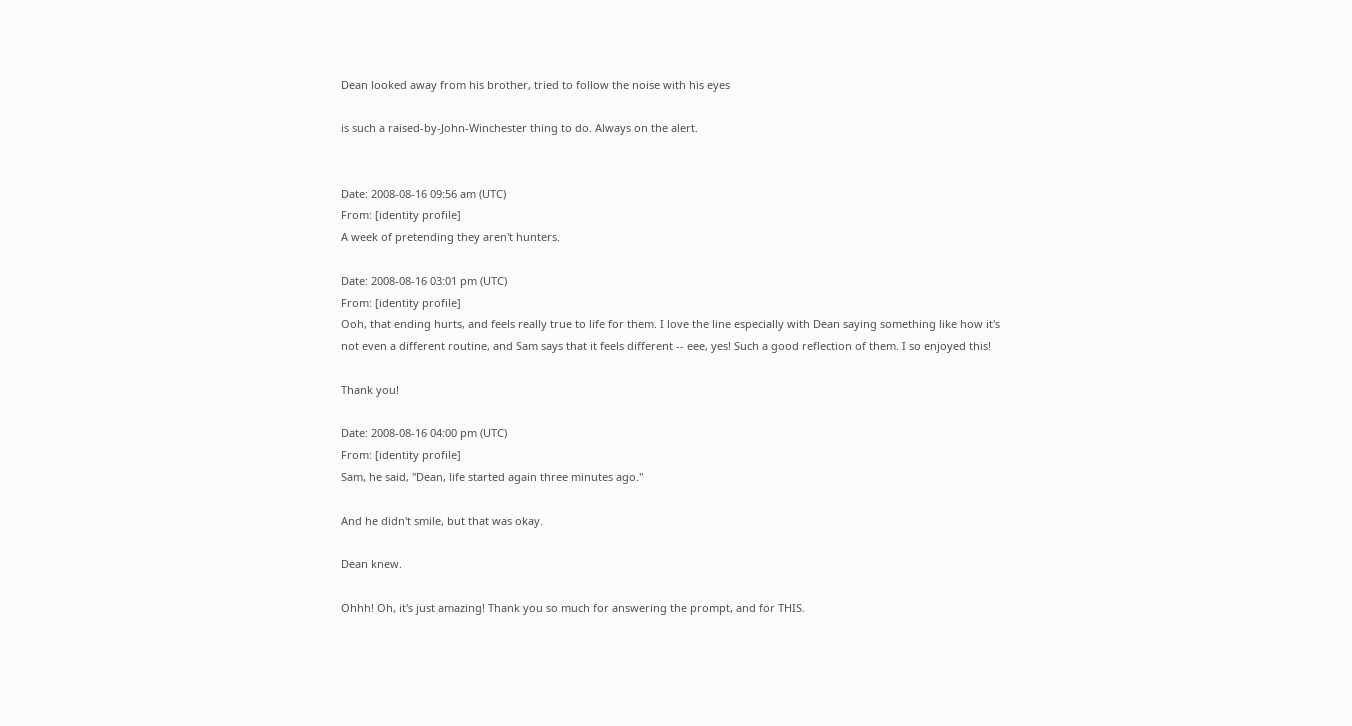Dean looked away from his brother, tried to follow the noise with his eyes

is such a raised-by-John-Winchester thing to do. Always on the alert.


Date: 2008-08-16 09:56 am (UTC)
From: [identity profile]
A week of pretending they aren't hunters.

Date: 2008-08-16 03:01 pm (UTC)
From: [identity profile]
Ooh, that ending hurts, and feels really true to life for them. I love the line especially with Dean saying something like how it's not even a different routine, and Sam says that it feels different -- eee, yes! Such a good reflection of them. I so enjoyed this!

Thank you!

Date: 2008-08-16 04:00 pm (UTC)
From: [identity profile]
Sam, he said, "Dean, life started again three minutes ago."

And he didn't smile, but that was okay.

Dean knew.

Ohhh! Oh, it's just amazing! Thank you so much for answering the prompt, and for THIS.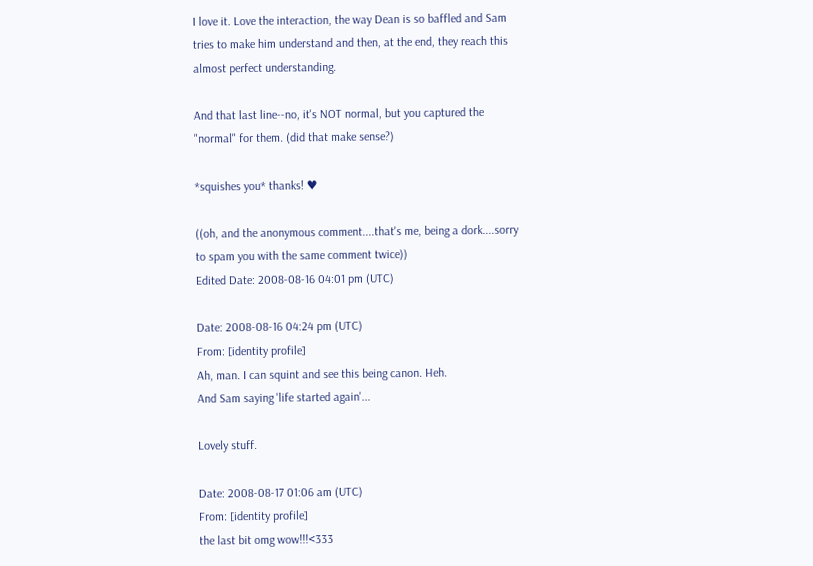I love it. Love the interaction, the way Dean is so baffled and Sam tries to make him understand and then, at the end, they reach this almost perfect understanding.

And that last line--no, it's NOT normal, but you captured the "normal" for them. (did that make sense?)

*squishes you* thanks! ♥

((oh, and the anonymous comment....that's me, being a dork....sorry to spam you with the same comment twice))
Edited Date: 2008-08-16 04:01 pm (UTC)

Date: 2008-08-16 04:24 pm (UTC)
From: [identity profile]
Ah, man. I can squint and see this being canon. Heh.
And Sam saying 'life started again'...

Lovely stuff.

Date: 2008-08-17 01:06 am (UTC)
From: [identity profile]
the last bit omg wow!!!<333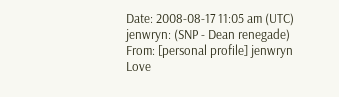Date: 2008-08-17 11:05 am (UTC)
jenwryn: (SNP - Dean renegade)
From: [personal profile] jenwryn
Love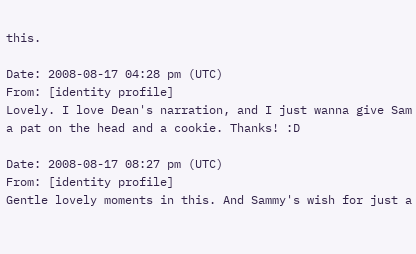this.

Date: 2008-08-17 04:28 pm (UTC)
From: [identity profile]
Lovely. I love Dean's narration, and I just wanna give Sam a pat on the head and a cookie. Thanks! :D

Date: 2008-08-17 08:27 pm (UTC)
From: [identity profile]
Gentle lovely moments in this. And Sammy's wish for just a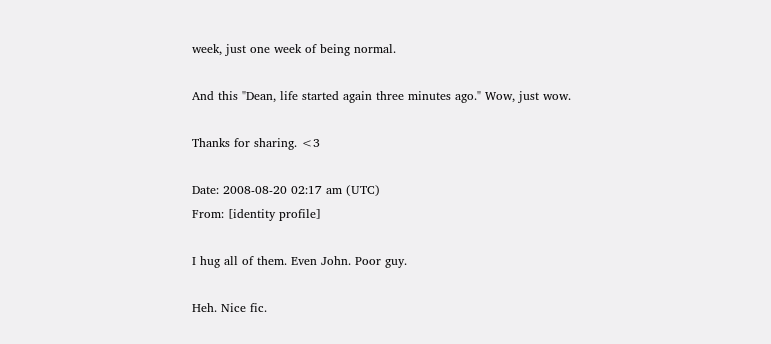week, just one week of being normal.

And this "Dean, life started again three minutes ago." Wow, just wow.

Thanks for sharing. <3

Date: 2008-08-20 02:17 am (UTC)
From: [identity profile]

I hug all of them. Even John. Poor guy.

Heh. Nice fic.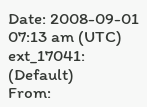Date: 2008-09-01 07:13 am (UTC)
ext_17041: (Default)
From: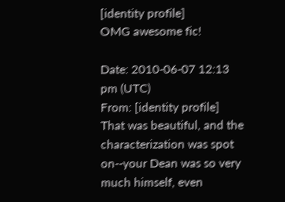[identity profile]
OMG awesome fic!

Date: 2010-06-07 12:13 pm (UTC)
From: [identity profile]
That was beautiful, and the characterization was spot on--your Dean was so very much himself, even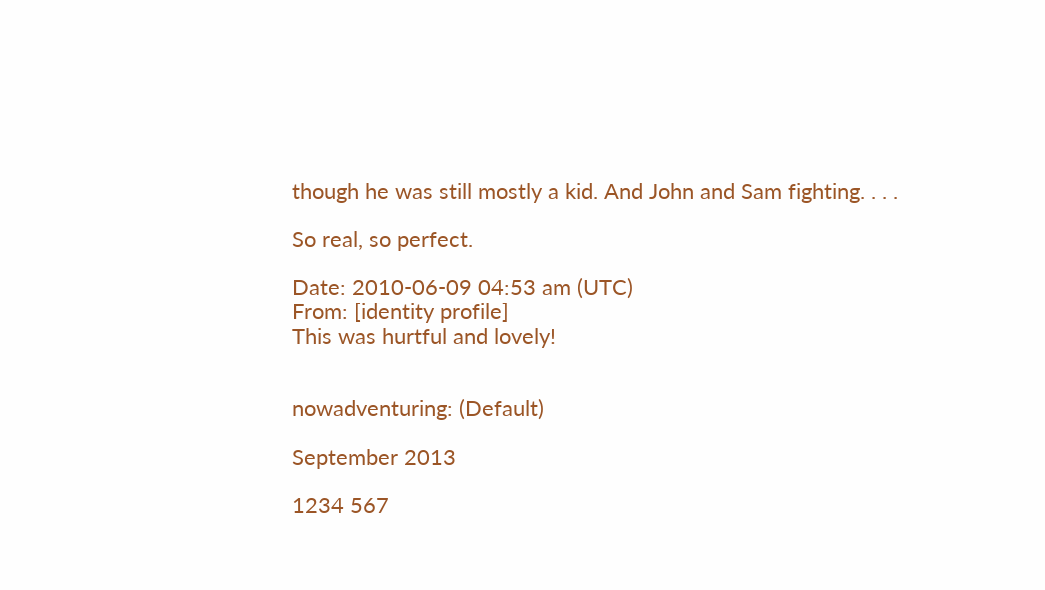though he was still mostly a kid. And John and Sam fighting. . . .

So real, so perfect.

Date: 2010-06-09 04:53 am (UTC)
From: [identity profile]
This was hurtful and lovely!


nowadventuring: (Default)

September 2013

1234 567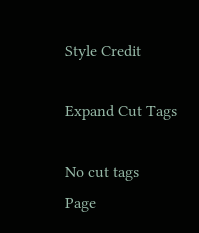Style Credit

Expand Cut Tags

No cut tags
Page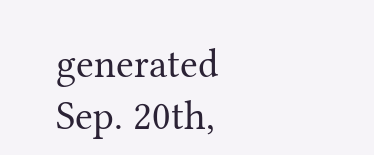generated Sep. 20th,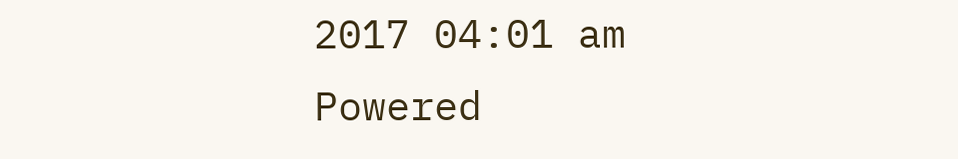2017 04:01 am
Powered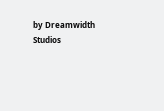by Dreamwidth Studios